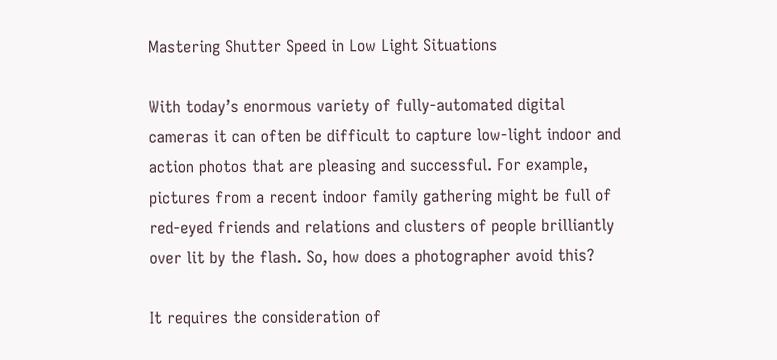Mastering Shutter Speed in Low Light Situations

With today’s enormous variety of fully-automated digital cameras it can often be difficult to capture low-light indoor and action photos that are pleasing and successful. For example, pictures from a recent indoor family gathering might be full of red-eyed friends and relations and clusters of people brilliantly over lit by the flash. So, how does a photographer avoid this?

It requires the consideration of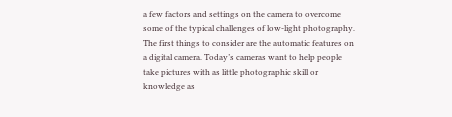a few factors and settings on the camera to overcome some of the typical challenges of low-light photography. The first things to consider are the automatic features on a digital camera. Today’s cameras want to help people take pictures with as little photographic skill or knowledge as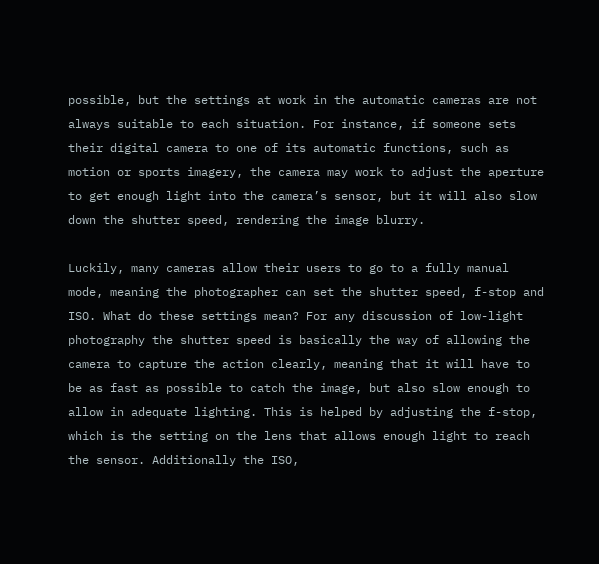possible, but the settings at work in the automatic cameras are not always suitable to each situation. For instance, if someone sets their digital camera to one of its automatic functions, such as motion or sports imagery, the camera may work to adjust the aperture to get enough light into the camera’s sensor, but it will also slow down the shutter speed, rendering the image blurry.

Luckily, many cameras allow their users to go to a fully manual mode, meaning the photographer can set the shutter speed, f-stop and ISO. What do these settings mean? For any discussion of low-light photography the shutter speed is basically the way of allowing the camera to capture the action clearly, meaning that it will have to be as fast as possible to catch the image, but also slow enough to allow in adequate lighting. This is helped by adjusting the f-stop, which is the setting on the lens that allows enough light to reach the sensor. Additionally the ISO,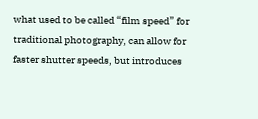what used to be called “film speed” for traditional photography, can allow for faster shutter speeds, but introduces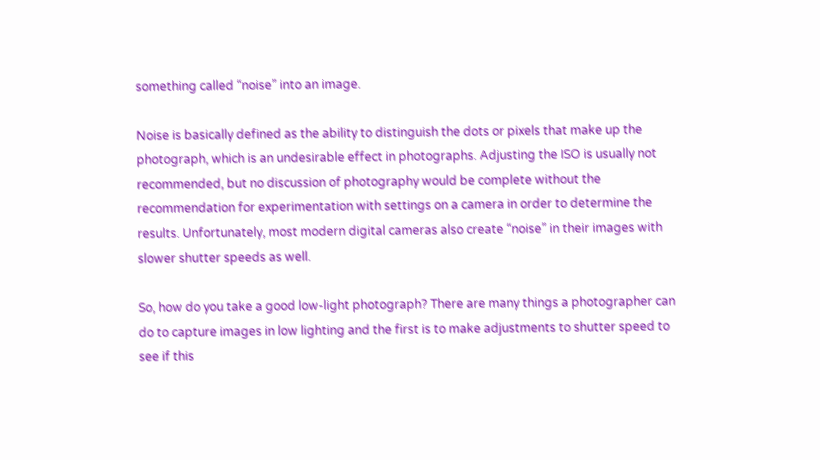something called “noise” into an image.

Noise is basically defined as the ability to distinguish the dots or pixels that make up the photograph, which is an undesirable effect in photographs. Adjusting the ISO is usually not recommended, but no discussion of photography would be complete without the recommendation for experimentation with settings on a camera in order to determine the results. Unfortunately, most modern digital cameras also create “noise” in their images with slower shutter speeds as well.

So, how do you take a good low-light photograph? There are many things a photographer can do to capture images in low lighting and the first is to make adjustments to shutter speed to see if this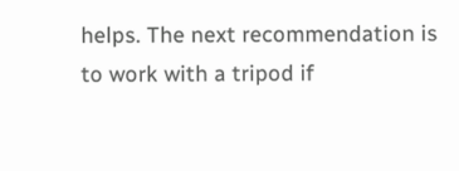helps. The next recommendation is to work with a tripod if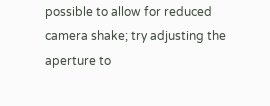possible to allow for reduced camera shake; try adjusting the aperture to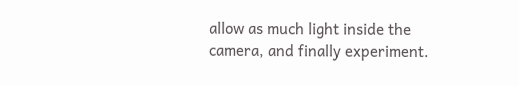allow as much light inside the camera, and finally experiment.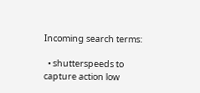Incoming search terms:

  • shutterspeeds to capture action low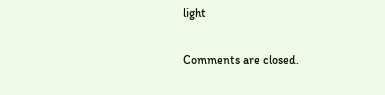light

Comments are closed.